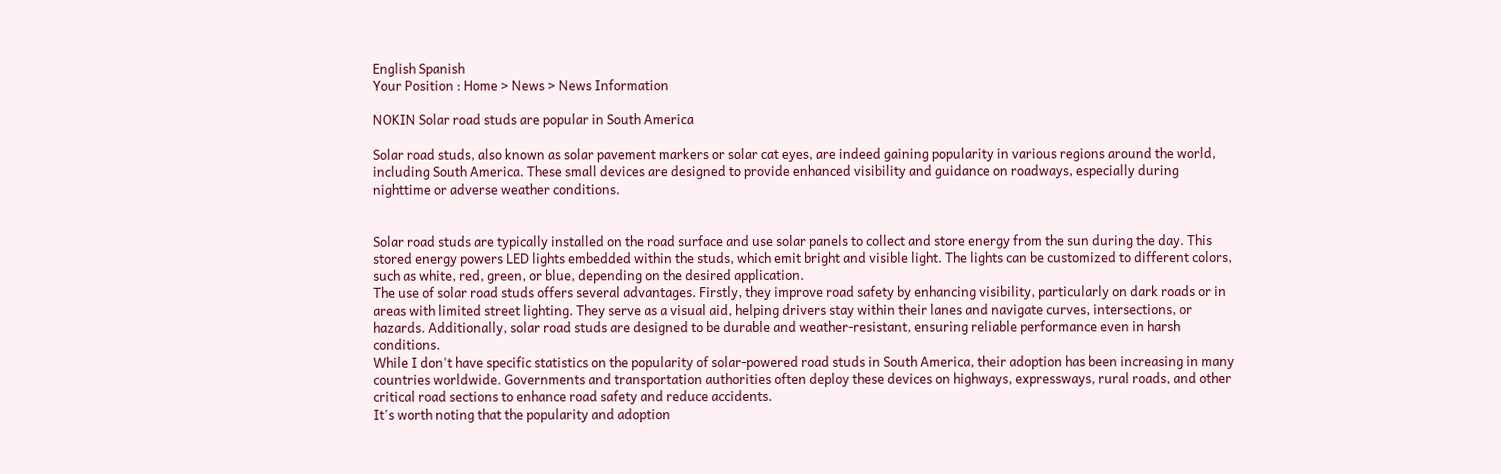English Spanish
Your Position : Home > News > News Information

NOKIN Solar road studs are popular in South America

Solar road studs, also known as solar pavement markers or solar cat eyes, are indeed gaining popularity in various regions around the world, including South America. These small devices are designed to provide enhanced visibility and guidance on roadways, especially during nighttime or adverse weather conditions.


Solar road studs are typically installed on the road surface and use solar panels to collect and store energy from the sun during the day. This stored energy powers LED lights embedded within the studs, which emit bright and visible light. The lights can be customized to different colors, such as white, red, green, or blue, depending on the desired application.
The use of solar road studs offers several advantages. Firstly, they improve road safety by enhancing visibility, particularly on dark roads or in areas with limited street lighting. They serve as a visual aid, helping drivers stay within their lanes and navigate curves, intersections, or hazards. Additionally, solar road studs are designed to be durable and weather-resistant, ensuring reliable performance even in harsh conditions.
While I don't have specific statistics on the popularity of solar-powered road studs in South America, their adoption has been increasing in many countries worldwide. Governments and transportation authorities often deploy these devices on highways, expressways, rural roads, and other critical road sections to enhance road safety and reduce accidents.
It's worth noting that the popularity and adoption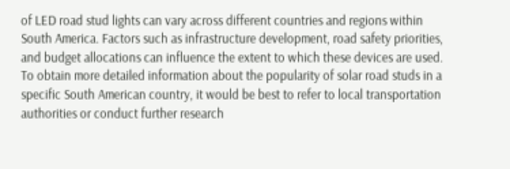of LED road stud lights can vary across different countries and regions within South America. Factors such as infrastructure development, road safety priorities, and budget allocations can influence the extent to which these devices are used. To obtain more detailed information about the popularity of solar road studs in a specific South American country, it would be best to refer to local transportation authorities or conduct further research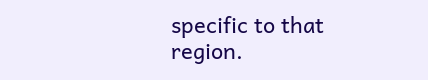specific to that region.